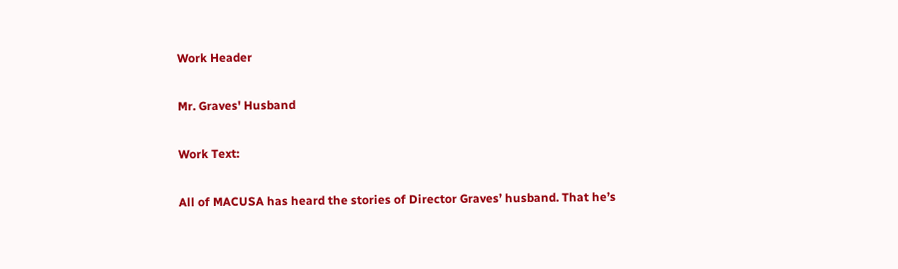Work Header

Mr. Graves' Husband

Work Text:

All of MACUSA has heard the stories of Director Graves’ husband. That he’s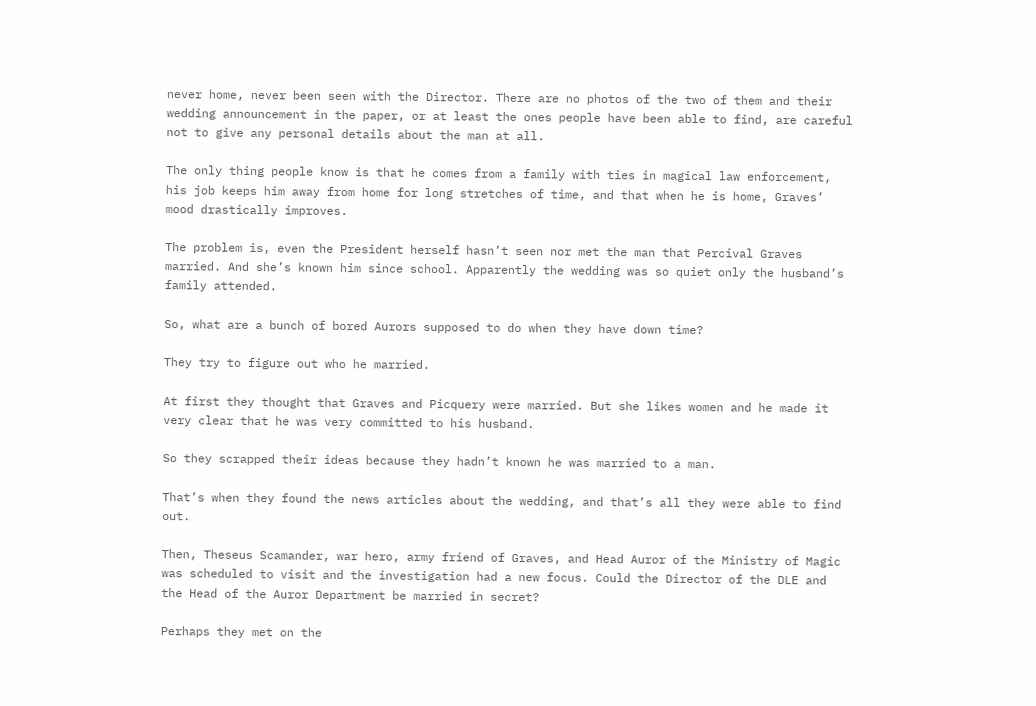never home, never been seen with the Director. There are no photos of the two of them and their wedding announcement in the paper, or at least the ones people have been able to find, are careful not to give any personal details about the man at all.

The only thing people know is that he comes from a family with ties in magical law enforcement, his job keeps him away from home for long stretches of time, and that when he is home, Graves’ mood drastically improves.

The problem is, even the President herself hasn’t seen nor met the man that Percival Graves married. And she’s known him since school. Apparently the wedding was so quiet only the husband’s family attended.

So, what are a bunch of bored Aurors supposed to do when they have down time?

They try to figure out who he married.

At first they thought that Graves and Picquery were married. But she likes women and he made it very clear that he was very committed to his husband.

So they scrapped their ideas because they hadn’t known he was married to a man.

That’s when they found the news articles about the wedding, and that’s all they were able to find out.

Then, Theseus Scamander, war hero, army friend of Graves, and Head Auror of the Ministry of Magic was scheduled to visit and the investigation had a new focus. Could the Director of the DLE and the Head of the Auror Department be married in secret?

Perhaps they met on the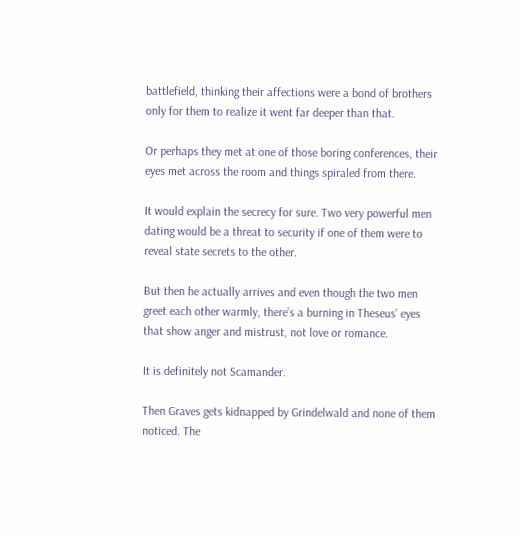battlefield, thinking their affections were a bond of brothers only for them to realize it went far deeper than that.

Or perhaps they met at one of those boring conferences, their eyes met across the room and things spiraled from there.

It would explain the secrecy for sure. Two very powerful men dating would be a threat to security if one of them were to reveal state secrets to the other.

But then he actually arrives and even though the two men greet each other warmly, there’s a burning in Theseus’ eyes that show anger and mistrust, not love or romance.

It is definitely not Scamander.

Then Graves gets kidnapped by Grindelwald and none of them noticed. The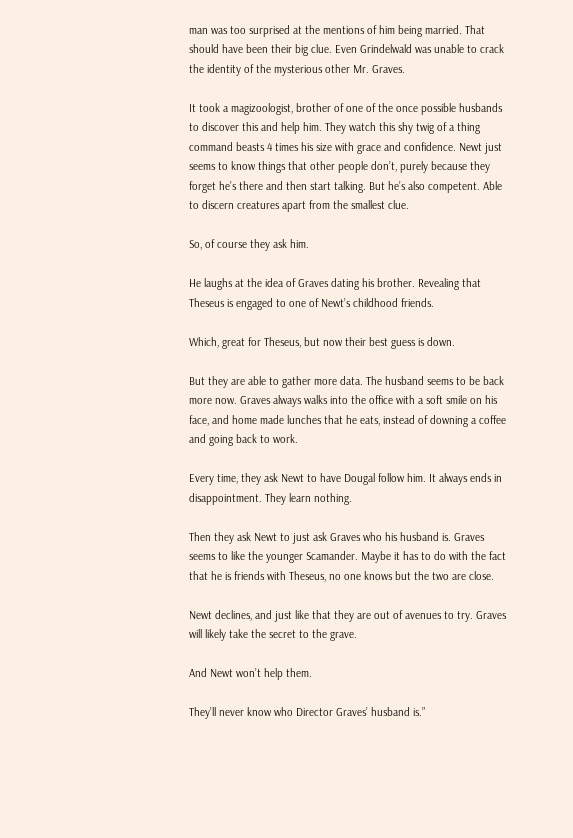man was too surprised at the mentions of him being married. That should have been their big clue. Even Grindelwald was unable to crack the identity of the mysterious other Mr. Graves.

It took a magizoologist, brother of one of the once possible husbands to discover this and help him. They watch this shy twig of a thing command beasts 4 times his size with grace and confidence. Newt just seems to know things that other people don’t, purely because they forget he’s there and then start talking. But he’s also competent. Able to discern creatures apart from the smallest clue.

So, of course they ask him.

He laughs at the idea of Graves dating his brother. Revealing that Theseus is engaged to one of Newt’s childhood friends.

Which, great for Theseus, but now their best guess is down.

But they are able to gather more data. The husband seems to be back more now. Graves always walks into the office with a soft smile on his face, and home made lunches that he eats, instead of downing a coffee and going back to work.

Every time, they ask Newt to have Dougal follow him. It always ends in disappointment. They learn nothing.

Then they ask Newt to just ask Graves who his husband is. Graves seems to like the younger Scamander. Maybe it has to do with the fact that he is friends with Theseus, no one knows but the two are close.

Newt declines, and just like that they are out of avenues to try. Graves will likely take the secret to the grave.

And Newt won’t help them.

They’ll never know who Director Graves’ husband is.”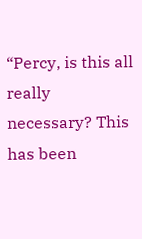“Percy, is this all really necessary? This has been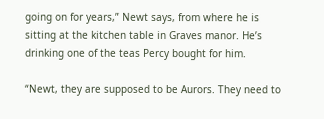going on for years,” Newt says, from where he is sitting at the kitchen table in Graves manor. He’s drinking one of the teas Percy bought for him.

“Newt, they are supposed to be Aurors. They need to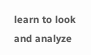learn to look and analyze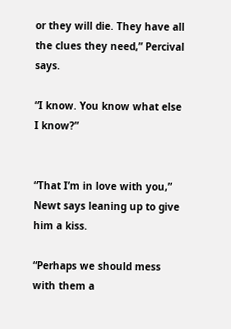or they will die. They have all the clues they need,” Percival says.

“I know. You know what else I know?”


“That I’m in love with you,” Newt says leaning up to give him a kiss.

“Perhaps we should mess with them a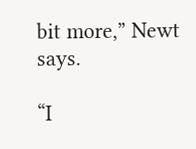bit more,” Newt says.

“I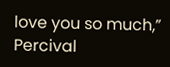love you so much,” Percival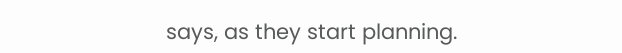says, as they start planning.